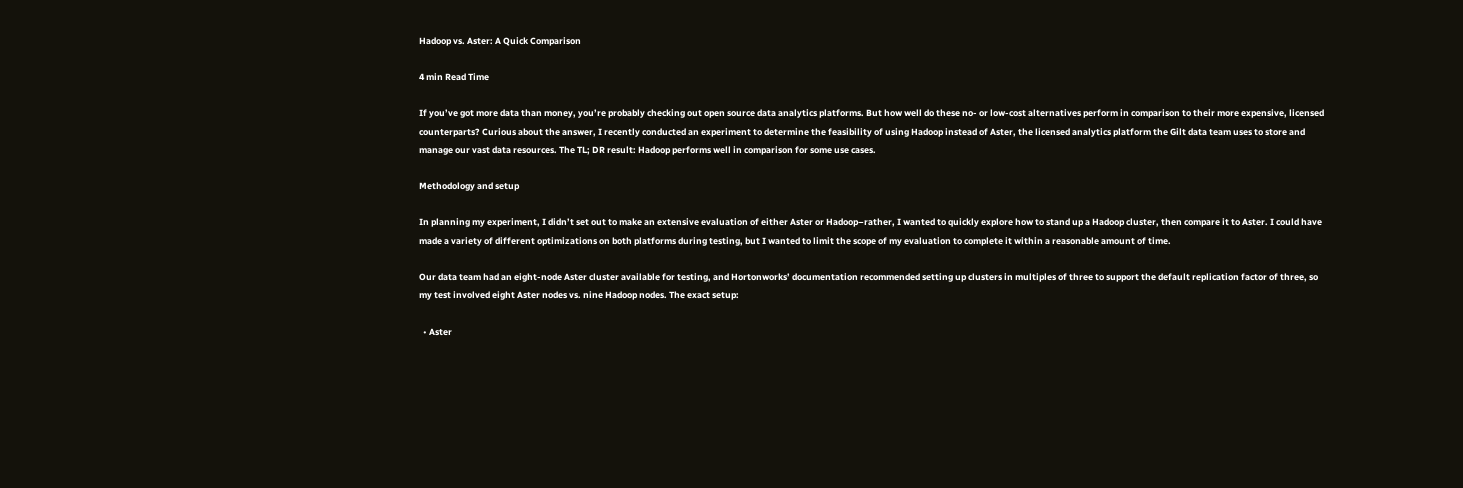Hadoop vs. Aster: A Quick Comparison

4 min Read Time

If you’ve got more data than money, you’re probably checking out open source data analytics platforms. But how well do these no- or low-cost alternatives perform in comparison to their more expensive, licensed counterparts? Curious about the answer, I recently conducted an experiment to determine the feasibility of using Hadoop instead of Aster, the licensed analytics platform the Gilt data team uses to store and manage our vast data resources. The TL; DR result: Hadoop performs well in comparison for some use cases.

Methodology and setup

In planning my experiment, I didn’t set out to make an extensive evaluation of either Aster or Hadoop–rather, I wanted to quickly explore how to stand up a Hadoop cluster, then compare it to Aster. I could have made a variety of different optimizations on both platforms during testing, but I wanted to limit the scope of my evaluation to complete it within a reasonable amount of time.

Our data team had an eight-node Aster cluster available for testing, and Hortonworks’ documentation recommended setting up clusters in multiples of three to support the default replication factor of three, so my test involved eight Aster nodes vs. nine Hadoop nodes. The exact setup:

  • Aster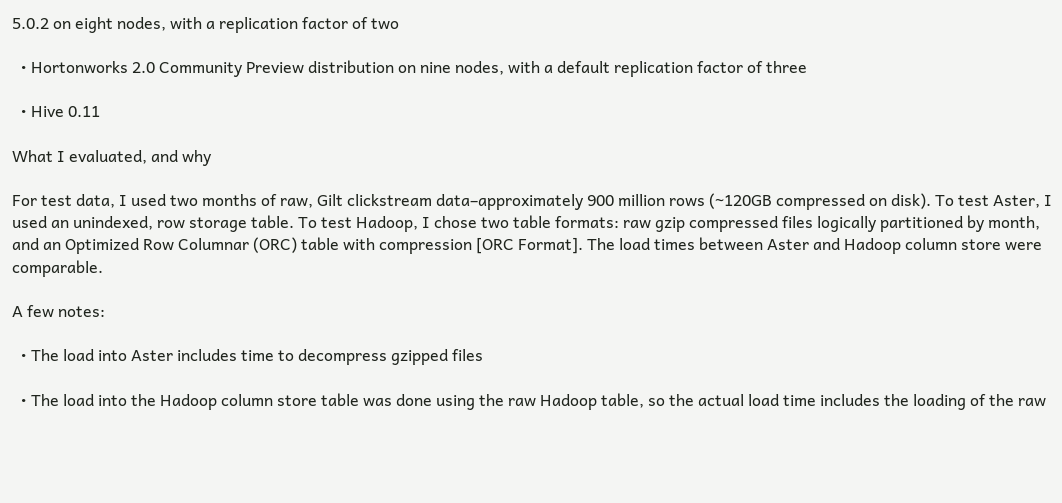5.0.2 on eight nodes, with a replication factor of two

  • Hortonworks 2.0 Community Preview distribution on nine nodes, with a default replication factor of three

  • Hive 0.11

What I evaluated, and why

For test data, I used two months of raw, Gilt clickstream data–approximately 900 million rows (~120GB compressed on disk). To test Aster, I used an unindexed, row storage table. To test Hadoop, I chose two table formats: raw gzip compressed files logically partitioned by month, and an Optimized Row Columnar (ORC) table with compression [ORC Format]. The load times between Aster and Hadoop column store were comparable.

A few notes:

  • The load into Aster includes time to decompress gzipped files

  • The load into the Hadoop column store table was done using the raw Hadoop table, so the actual load time includes the loading of the raw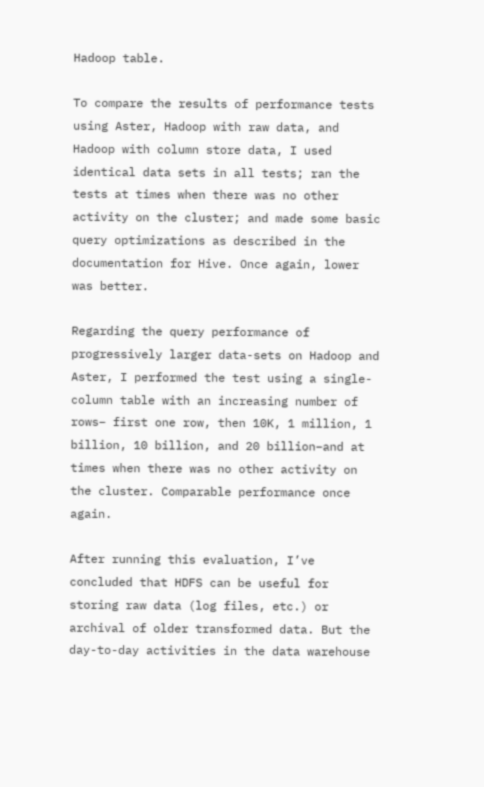Hadoop table.

To compare the results of performance tests using Aster, Hadoop with raw data, and Hadoop with column store data, I used identical data sets in all tests; ran the tests at times when there was no other activity on the cluster; and made some basic query optimizations as described in the documentation for Hive. Once again, lower was better.

Regarding the query performance of progressively larger data-sets on Hadoop and Aster, I performed the test using a single-column table with an increasing number of rows– first one row, then 10K, 1 million, 1 billion, 10 billion, and 20 billion–and at times when there was no other activity on the cluster. Comparable performance once again.

After running this evaluation, I’ve concluded that HDFS can be useful for storing raw data (log files, etc.) or archival of older transformed data. But the day-to-day activities in the data warehouse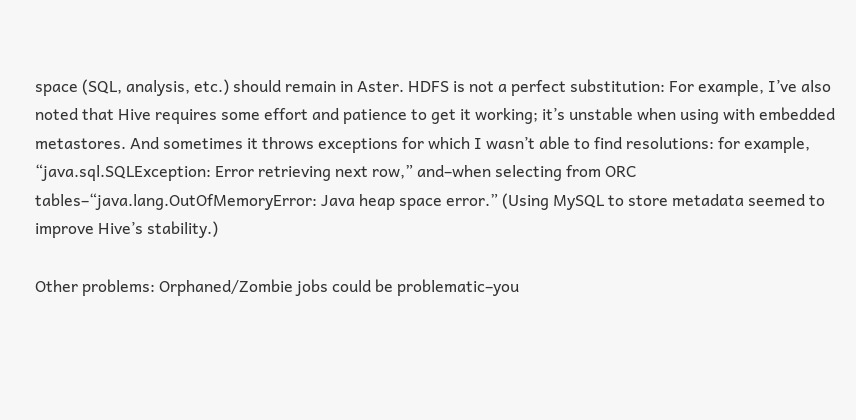space (SQL, analysis, etc.) should remain in Aster. HDFS is not a perfect substitution: For example, I’ve also noted that Hive requires some effort and patience to get it working; it’s unstable when using with embedded metastores. And sometimes it throws exceptions for which I wasn’t able to find resolutions: for example, “java.sql.SQLException: Error retrieving next row,” and–when selecting from ORC tables–“java.lang.OutOfMemoryError: Java heap space error.” (Using MySQL to store metadata seemed to improve Hive’s stability.)

Other problems: Orphaned/Zombie jobs could be problematic–you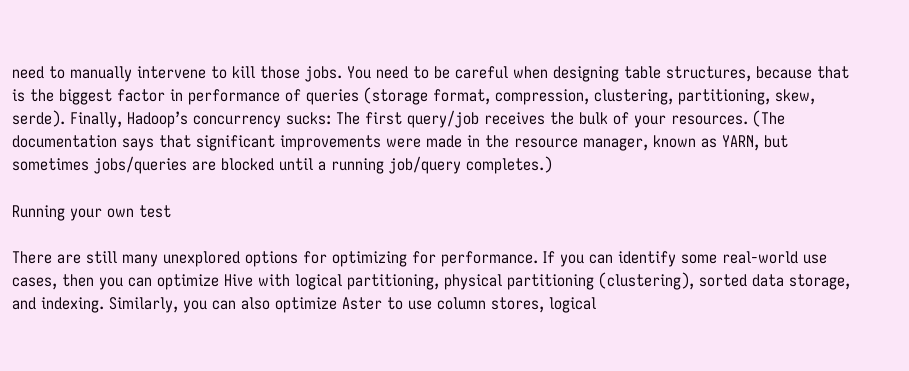need to manually intervene to kill those jobs. You need to be careful when designing table structures, because that is the biggest factor in performance of queries (storage format, compression, clustering, partitioning, skew, serde). Finally, Hadoop’s concurrency sucks: The first query/job receives the bulk of your resources. (The documentation says that significant improvements were made in the resource manager, known as YARN, but sometimes jobs/queries are blocked until a running job/query completes.)

Running your own test

There are still many unexplored options for optimizing for performance. If you can identify some real-world use cases, then you can optimize Hive with logical partitioning, physical partitioning (clustering), sorted data storage, and indexing. Similarly, you can also optimize Aster to use column stores, logical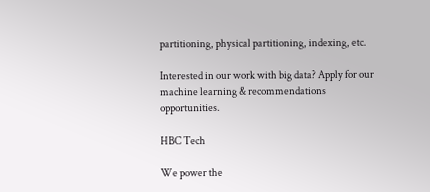partitioning, physical partitioning, indexing, etc.

Interested in our work with big data? Apply for our machine learning & recommendations opportunities.

HBC Tech

We power the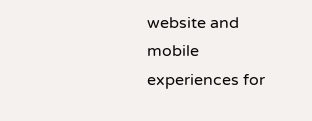website and mobile experiences for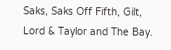Saks, Saks Off Fifth, Gilt, Lord & Taylor and The Bay.